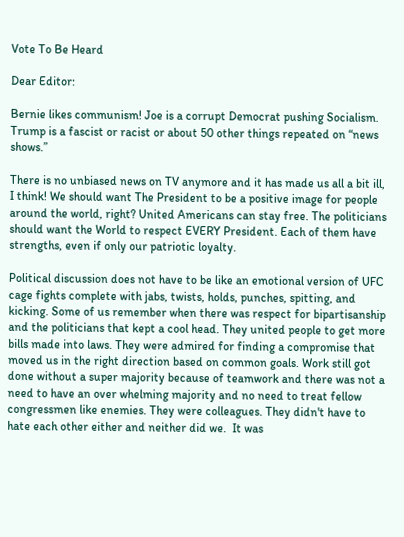Vote To Be Heard

Dear Editor:

Bernie likes communism! Joe is a corrupt Democrat pushing Socialism. Trump is a fascist or racist or about 50 other things repeated on “news shows.”

There is no unbiased news on TV anymore and it has made us all a bit ill, I think! We should want The President to be a positive image for people around the world, right? United Americans can stay free. The politicians should want the World to respect EVERY President. Each of them have strengths, even if only our patriotic loyalty.

Political discussion does not have to be like an emotional version of UFC cage fights complete with jabs, twists, holds, punches, spitting, and kicking. Some of us remember when there was respect for bipartisanship and the politicians that kept a cool head. They united people to get more bills made into laws. They were admired for finding a compromise that moved us in the right direction based on common goals. Work still got done without a super majority because of teamwork and there was not a need to have an over whelming majority and no need to treat fellow congressmen like enemies. They were colleagues. They didn't have to hate each other either and neither did we.  It was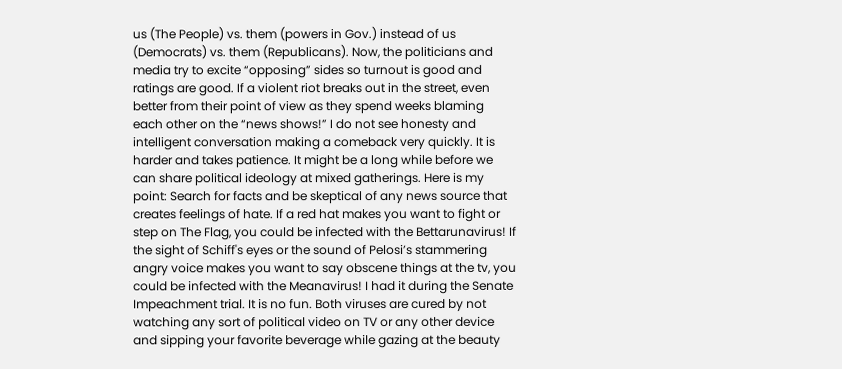us (The People) vs. them (powers in Gov.) instead of us (Democrats) vs. them (Republicans). Now, the politicians and media try to excite “opposing” sides so turnout is good and ratings are good. If a violent riot breaks out in the street, even better from their point of view as they spend weeks blaming each other on the “news shows!” I do not see honesty and intelligent conversation making a comeback very quickly. It is harder and takes patience. It might be a long while before we can share political ideology at mixed gatherings. Here is my point: Search for facts and be skeptical of any news source that creates feelings of hate. If a red hat makes you want to fight or step on The Flag, you could be infected with the Bettarunavirus! If the sight of Schiff's eyes or the sound of Pelosi’s stammering angry voice makes you want to say obscene things at the tv, you could be infected with the Meanavirus! I had it during the Senate Impeachment trial. It is no fun. Both viruses are cured by not watching any sort of political video on TV or any other device and sipping your favorite beverage while gazing at the beauty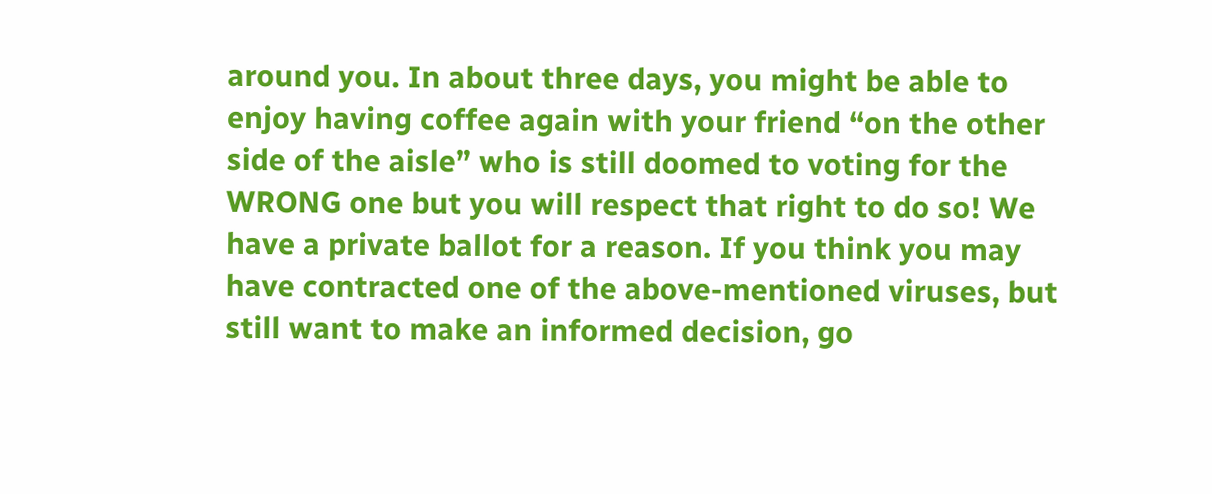around you. In about three days, you might be able to enjoy having coffee again with your friend “on the other side of the aisle” who is still doomed to voting for the WRONG one but you will respect that right to do so! We have a private ballot for a reason. If you think you may have contracted one of the above-mentioned viruses, but still want to make an informed decision, go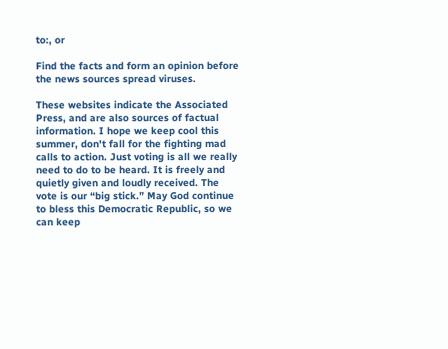to:, or

Find the facts and form an opinion before the news sources spread viruses.

These websites indicate the Associated Press, and are also sources of factual information. I hope we keep cool this summer, don't fall for the fighting mad calls to action. Just voting is all we really need to do to be heard. It is freely and quietly given and loudly received. The vote is our “big stick.” May God continue to bless this Democratic Republic, so we can keep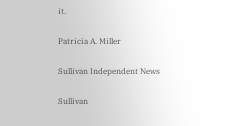it.

Patricia A. Miller

Sullivan Independent News

Sullivan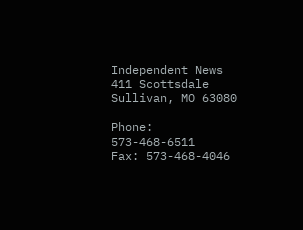Independent News
411 Scottsdale
Sullivan, MO 63080

Phone: 573-468-6511
Fax: 573-468-4046